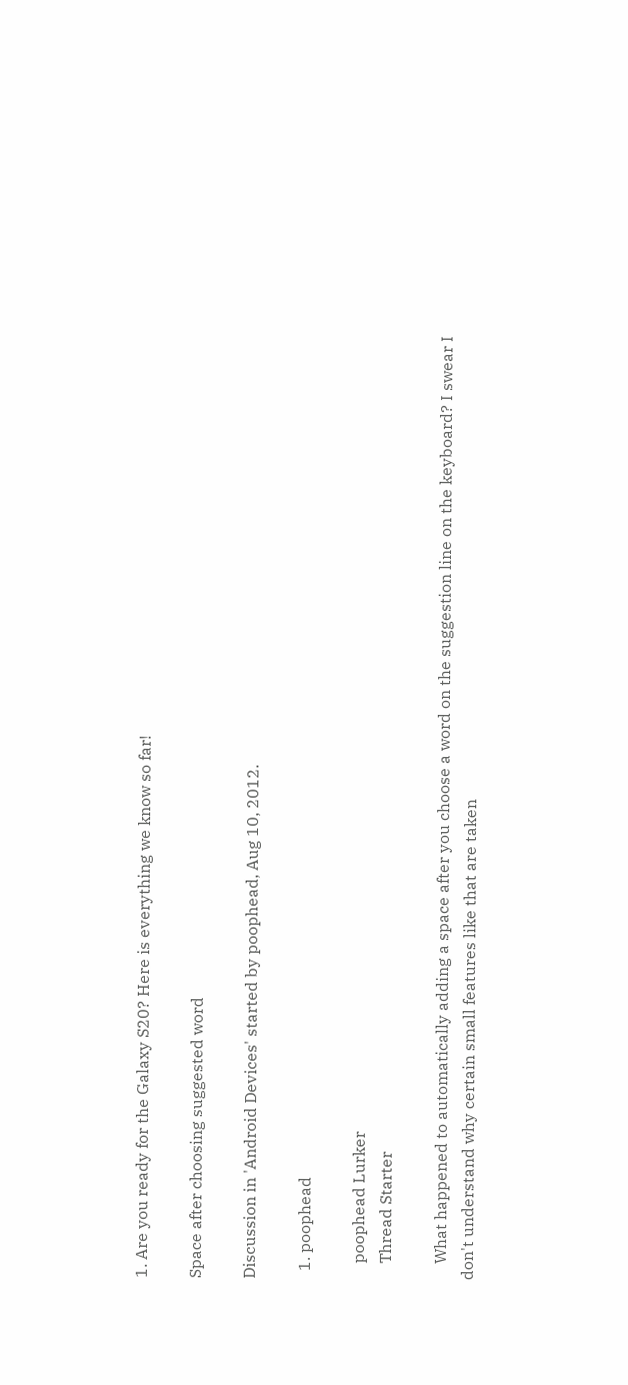1. Are you ready for the Galaxy S20? Here is everything we know so far!

Space after choosing suggested word

Discussion in 'Android Devices' started by poophead, Aug 10, 2012.

  1. poophead

    poophead Lurker
    Thread Starter

    What happened to automatically adding a space after you choose a word on the suggestion line on the keyboard? I swear I don't understand why certain small features like that are taken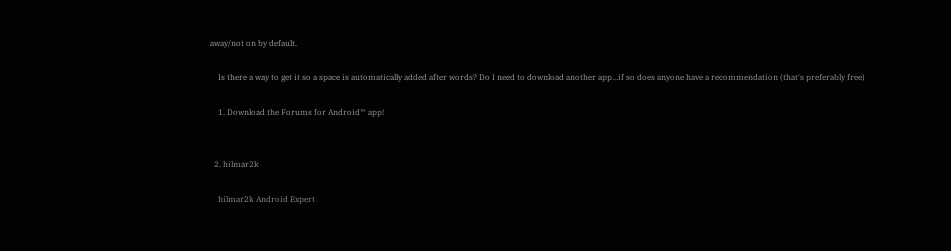away/not on by default.

    Is there a way to get it so a space is automatically added after words? Do I need to download another app...if so does anyone have a recommendation (that's preferably free)

    1. Download the Forums for Android™ app!


  2. hilmar2k

    hilmar2k Android Expert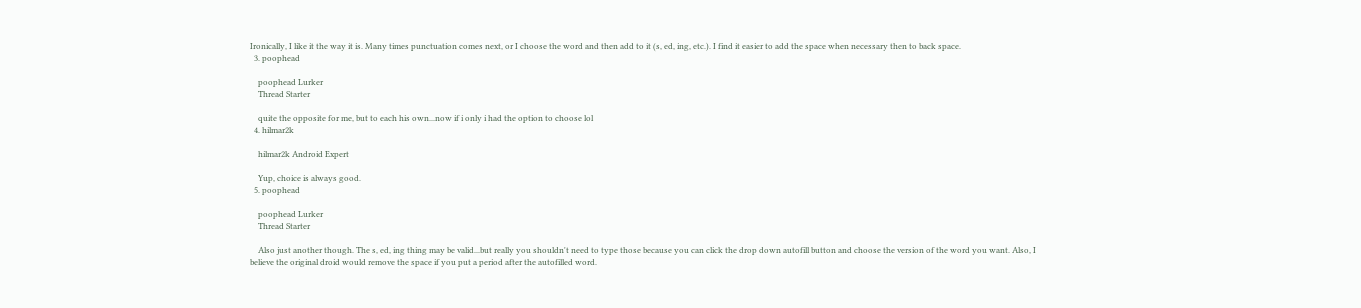Ironically, I like it the way it is. Many times punctuation comes next, or I choose the word and then add to it (s, ed, ing, etc.). I find it easier to add the space when necessary then to back space.
  3. poophead

    poophead Lurker
    Thread Starter

    quite the opposite for me, but to each his own...now if i only i had the option to choose lol
  4. hilmar2k

    hilmar2k Android Expert

    Yup, choice is always good.
  5. poophead

    poophead Lurker
    Thread Starter

    Also just another though. The s, ed, ing thing may be valid...but really you shouldn't need to type those because you can click the drop down autofill button and choose the version of the word you want. Also, I believe the original droid would remove the space if you put a period after the autofilled word.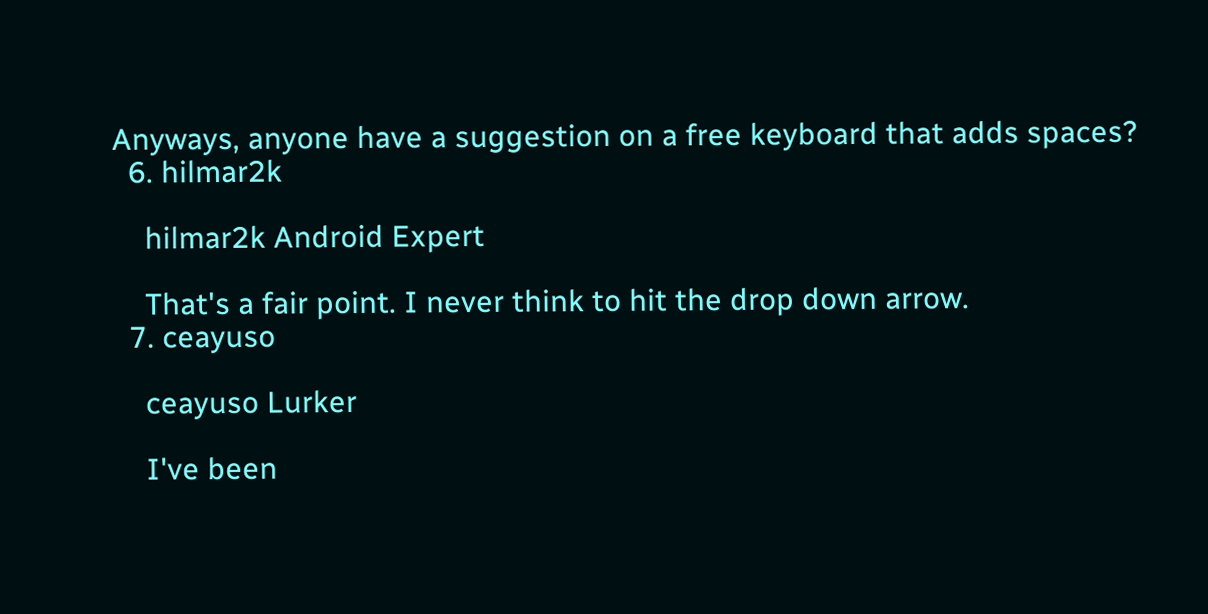Anyways, anyone have a suggestion on a free keyboard that adds spaces?
  6. hilmar2k

    hilmar2k Android Expert

    That's a fair point. I never think to hit the drop down arrow.
  7. ceayuso

    ceayuso Lurker

    I've been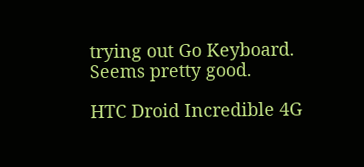trying out Go Keyboard. Seems pretty good.

HTC Droid Incredible 4G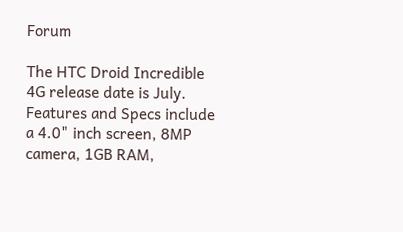Forum

The HTC Droid Incredible 4G release date is July. Features and Specs include a 4.0" inch screen, 8MP camera, 1GB RAM,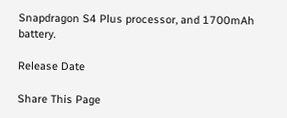Snapdragon S4 Plus processor, and 1700mAh battery.

Release Date

Share This Page